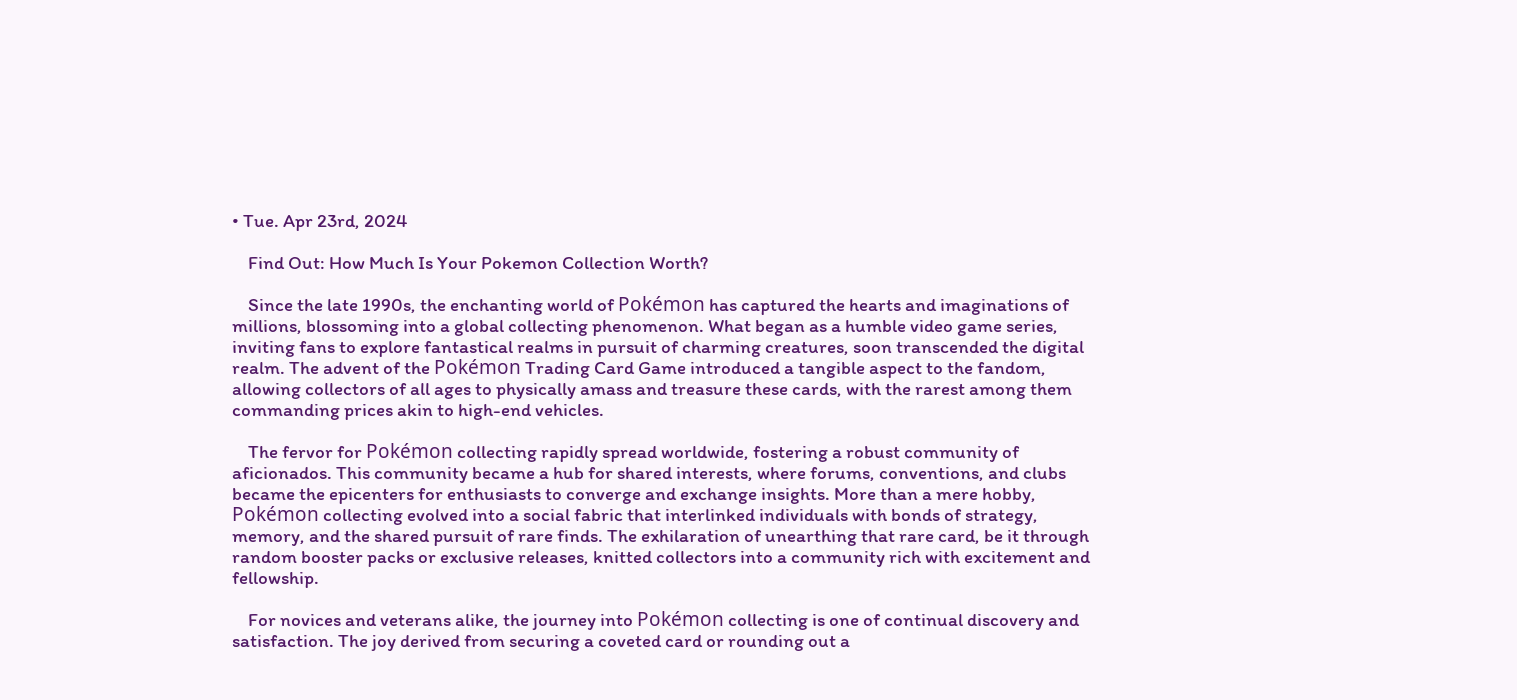• Tue. Apr 23rd, 2024

    Find Out: How Much Is Your Pokemon Collection Worth?

    Since the late 1990s, the enchanting world of Pokémon has captured the hearts and imaginations of millions, blossoming into a global collecting phenomenon. What began as a humble video game series, inviting fans to explore fantastical realms in pursuit of charming creatures, soon transcended the digital realm. The advent of the Pokémon Trading Card Game introduced a tangible aspect to the fandom, allowing collectors of all ages to physically amass and treasure these cards, with the rarest among them commanding prices akin to high-end vehicles.

    The fervor for Pokémon collecting rapidly spread worldwide, fostering a robust community of aficionados. This community became a hub for shared interests, where forums, conventions, and clubs became the epicenters for enthusiasts to converge and exchange insights. More than a mere hobby, Pokémon collecting evolved into a social fabric that interlinked individuals with bonds of strategy, memory, and the shared pursuit of rare finds. The exhilaration of unearthing that rare card, be it through random booster packs or exclusive releases, knitted collectors into a community rich with excitement and fellowship.

    For novices and veterans alike, the journey into Pokémon collecting is one of continual discovery and satisfaction. The joy derived from securing a coveted card or rounding out a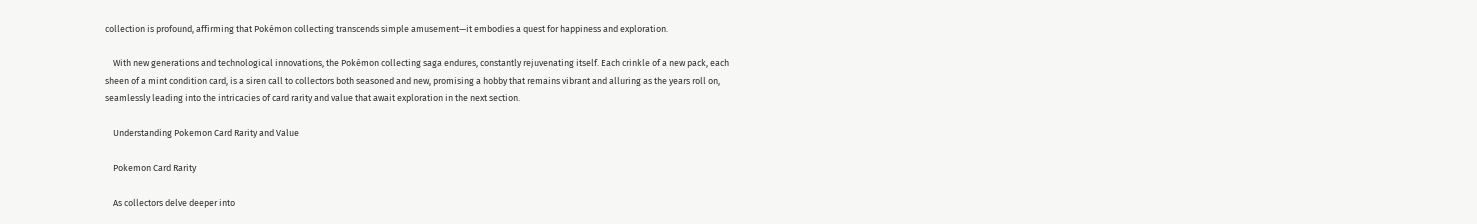collection is profound, affirming that Pokémon collecting transcends simple amusement—it embodies a quest for happiness and exploration.

    With new generations and technological innovations, the Pokémon collecting saga endures, constantly rejuvenating itself. Each crinkle of a new pack, each sheen of a mint condition card, is a siren call to collectors both seasoned and new, promising a hobby that remains vibrant and alluring as the years roll on, seamlessly leading into the intricacies of card rarity and value that await exploration in the next section.

    Understanding Pokemon Card Rarity and Value

    Pokemon Card Rarity

    As collectors delve deeper into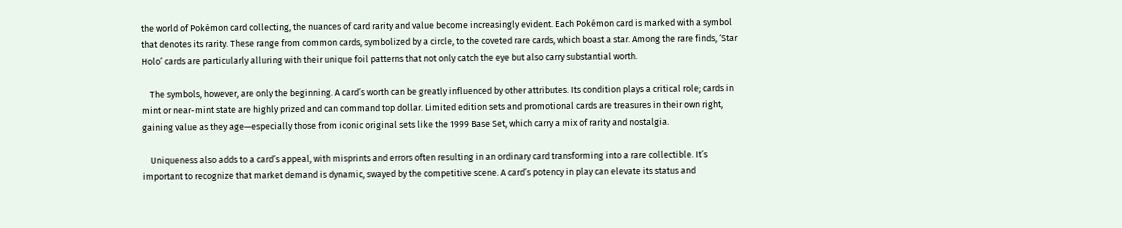the world of Pokémon card collecting, the nuances of card rarity and value become increasingly evident. Each Pokémon card is marked with a symbol that denotes its rarity. These range from common cards, symbolized by a circle, to the coveted rare cards, which boast a star. Among the rare finds, ‘Star Holo’ cards are particularly alluring with their unique foil patterns that not only catch the eye but also carry substantial worth.

    The symbols, however, are only the beginning. A card’s worth can be greatly influenced by other attributes. Its condition plays a critical role; cards in mint or near-mint state are highly prized and can command top dollar. Limited edition sets and promotional cards are treasures in their own right, gaining value as they age—especially those from iconic original sets like the 1999 Base Set, which carry a mix of rarity and nostalgia.

    Uniqueness also adds to a card’s appeal, with misprints and errors often resulting in an ordinary card transforming into a rare collectible. It’s important to recognize that market demand is dynamic, swayed by the competitive scene. A card’s potency in play can elevate its status and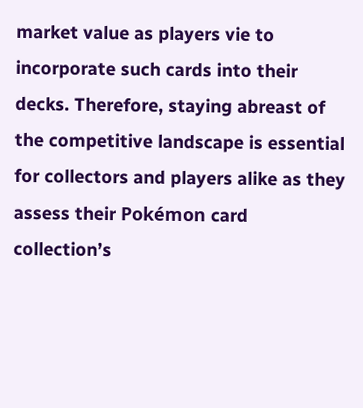market value as players vie to incorporate such cards into their decks. Therefore, staying abreast of the competitive landscape is essential for collectors and players alike as they assess their Pokémon card collection’s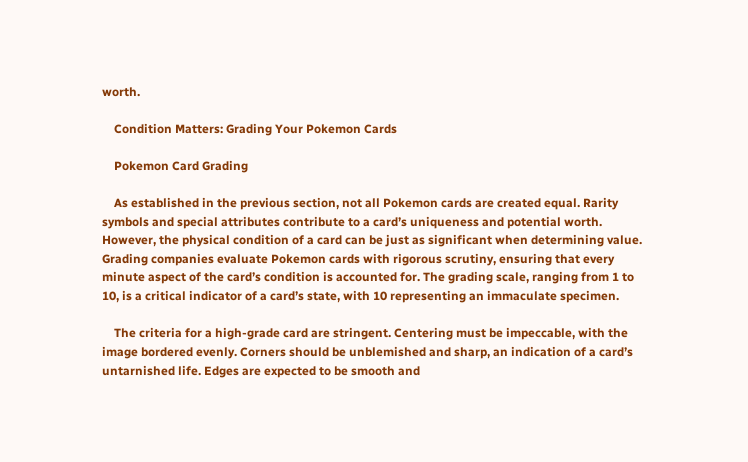worth.

    Condition Matters: Grading Your Pokemon Cards

    Pokemon Card Grading

    As established in the previous section, not all Pokemon cards are created equal. Rarity symbols and special attributes contribute to a card’s uniqueness and potential worth. However, the physical condition of a card can be just as significant when determining value. Grading companies evaluate Pokemon cards with rigorous scrutiny, ensuring that every minute aspect of the card’s condition is accounted for. The grading scale, ranging from 1 to 10, is a critical indicator of a card’s state, with 10 representing an immaculate specimen.

    The criteria for a high-grade card are stringent. Centering must be impeccable, with the image bordered evenly. Corners should be unblemished and sharp, an indication of a card’s untarnished life. Edges are expected to be smooth and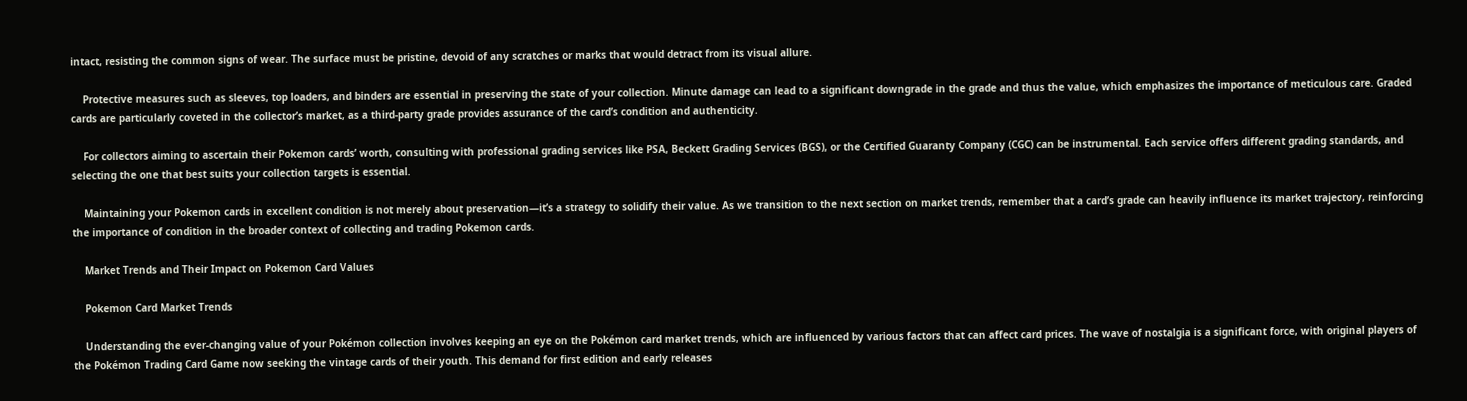intact, resisting the common signs of wear. The surface must be pristine, devoid of any scratches or marks that would detract from its visual allure.

    Protective measures such as sleeves, top loaders, and binders are essential in preserving the state of your collection. Minute damage can lead to a significant downgrade in the grade and thus the value, which emphasizes the importance of meticulous care. Graded cards are particularly coveted in the collector’s market, as a third-party grade provides assurance of the card’s condition and authenticity.

    For collectors aiming to ascertain their Pokemon cards’ worth, consulting with professional grading services like PSA, Beckett Grading Services (BGS), or the Certified Guaranty Company (CGC) can be instrumental. Each service offers different grading standards, and selecting the one that best suits your collection targets is essential.

    Maintaining your Pokemon cards in excellent condition is not merely about preservation—it’s a strategy to solidify their value. As we transition to the next section on market trends, remember that a card’s grade can heavily influence its market trajectory, reinforcing the importance of condition in the broader context of collecting and trading Pokemon cards.

    Market Trends and Their Impact on Pokemon Card Values

    Pokemon Card Market Trends

    Understanding the ever-changing value of your Pokémon collection involves keeping an eye on the Pokémon card market trends, which are influenced by various factors that can affect card prices. The wave of nostalgia is a significant force, with original players of the Pokémon Trading Card Game now seeking the vintage cards of their youth. This demand for first edition and early releases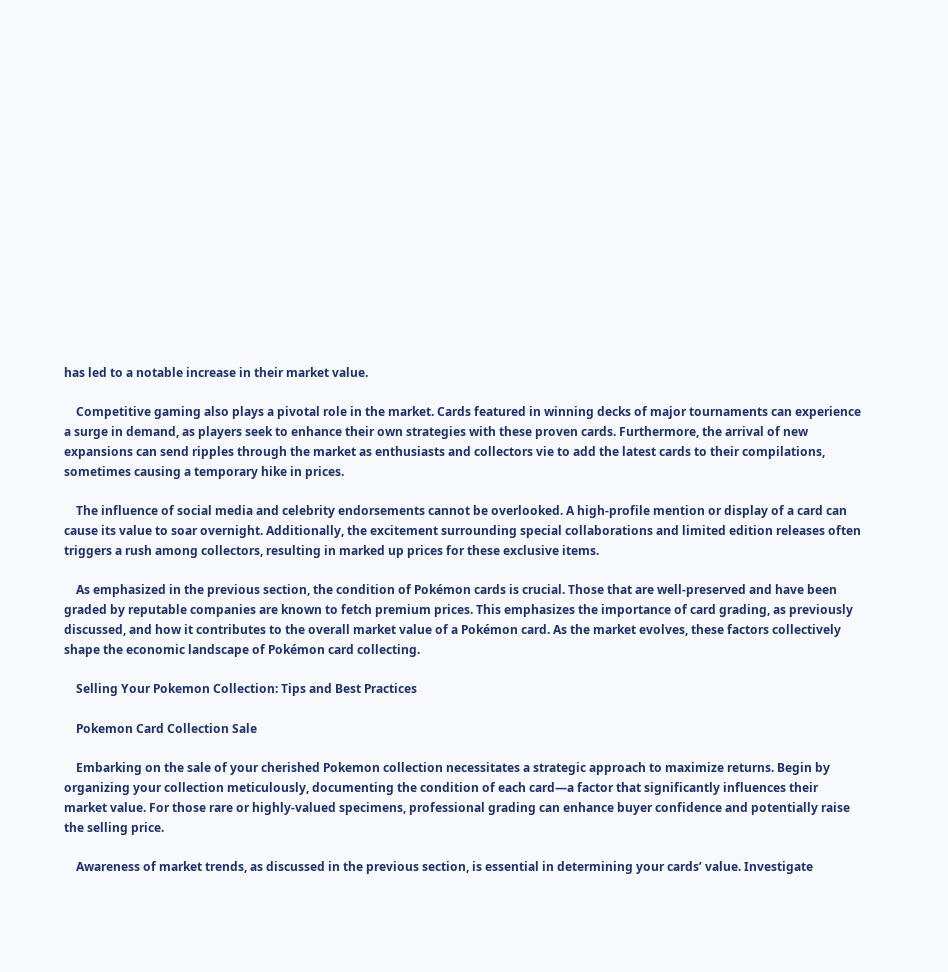has led to a notable increase in their market value.

    Competitive gaming also plays a pivotal role in the market. Cards featured in winning decks of major tournaments can experience a surge in demand, as players seek to enhance their own strategies with these proven cards. Furthermore, the arrival of new expansions can send ripples through the market as enthusiasts and collectors vie to add the latest cards to their compilations, sometimes causing a temporary hike in prices.

    The influence of social media and celebrity endorsements cannot be overlooked. A high-profile mention or display of a card can cause its value to soar overnight. Additionally, the excitement surrounding special collaborations and limited edition releases often triggers a rush among collectors, resulting in marked up prices for these exclusive items.

    As emphasized in the previous section, the condition of Pokémon cards is crucial. Those that are well-preserved and have been graded by reputable companies are known to fetch premium prices. This emphasizes the importance of card grading, as previously discussed, and how it contributes to the overall market value of a Pokémon card. As the market evolves, these factors collectively shape the economic landscape of Pokémon card collecting.

    Selling Your Pokemon Collection: Tips and Best Practices

    Pokemon Card Collection Sale

    Embarking on the sale of your cherished Pokemon collection necessitates a strategic approach to maximize returns. Begin by organizing your collection meticulously, documenting the condition of each card—a factor that significantly influences their market value. For those rare or highly-valued specimens, professional grading can enhance buyer confidence and potentially raise the selling price.

    Awareness of market trends, as discussed in the previous section, is essential in determining your cards’ value. Investigate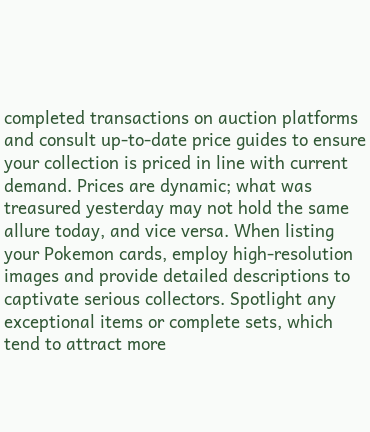completed transactions on auction platforms and consult up-to-date price guides to ensure your collection is priced in line with current demand. Prices are dynamic; what was treasured yesterday may not hold the same allure today, and vice versa. When listing your Pokemon cards, employ high-resolution images and provide detailed descriptions to captivate serious collectors. Spotlight any exceptional items or complete sets, which tend to attract more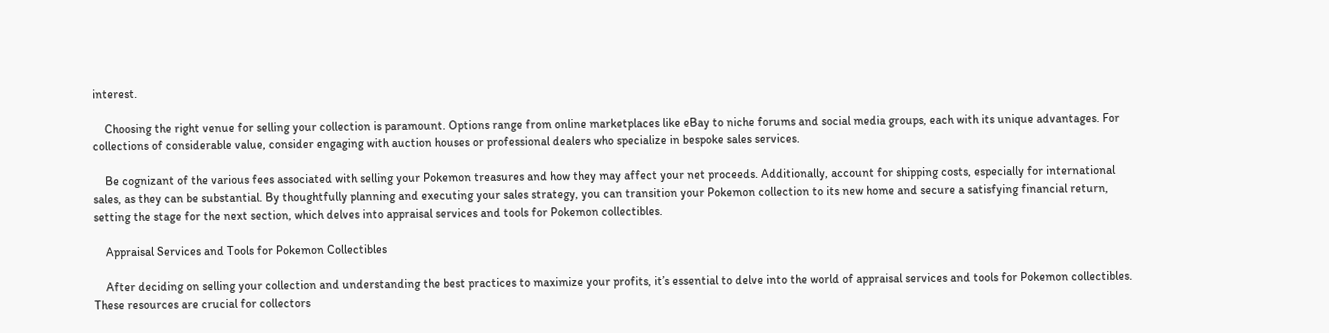interest.

    Choosing the right venue for selling your collection is paramount. Options range from online marketplaces like eBay to niche forums and social media groups, each with its unique advantages. For collections of considerable value, consider engaging with auction houses or professional dealers who specialize in bespoke sales services.

    Be cognizant of the various fees associated with selling your Pokemon treasures and how they may affect your net proceeds. Additionally, account for shipping costs, especially for international sales, as they can be substantial. By thoughtfully planning and executing your sales strategy, you can transition your Pokemon collection to its new home and secure a satisfying financial return, setting the stage for the next section, which delves into appraisal services and tools for Pokemon collectibles.

    Appraisal Services and Tools for Pokemon Collectibles

    After deciding on selling your collection and understanding the best practices to maximize your profits, it’s essential to delve into the world of appraisal services and tools for Pokemon collectibles. These resources are crucial for collectors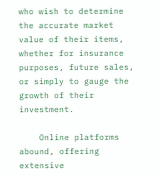who wish to determine the accurate market value of their items, whether for insurance purposes, future sales, or simply to gauge the growth of their investment.

    Online platforms abound, offering extensive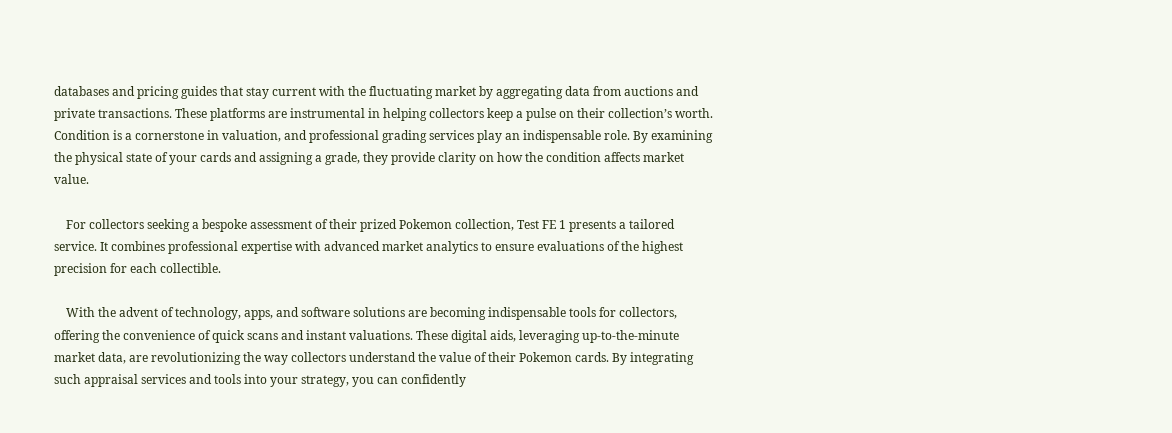databases and pricing guides that stay current with the fluctuating market by aggregating data from auctions and private transactions. These platforms are instrumental in helping collectors keep a pulse on their collection’s worth. Condition is a cornerstone in valuation, and professional grading services play an indispensable role. By examining the physical state of your cards and assigning a grade, they provide clarity on how the condition affects market value.

    For collectors seeking a bespoke assessment of their prized Pokemon collection, Test FE 1 presents a tailored service. It combines professional expertise with advanced market analytics to ensure evaluations of the highest precision for each collectible.

    With the advent of technology, apps, and software solutions are becoming indispensable tools for collectors, offering the convenience of quick scans and instant valuations. These digital aids, leveraging up-to-the-minute market data, are revolutionizing the way collectors understand the value of their Pokemon cards. By integrating such appraisal services and tools into your strategy, you can confidently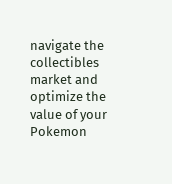navigate the collectibles market and optimize the value of your Pokemon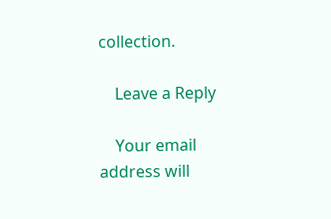collection.

    Leave a Reply

    Your email address will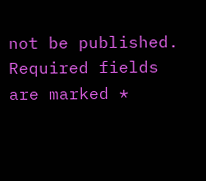not be published. Required fields are marked *